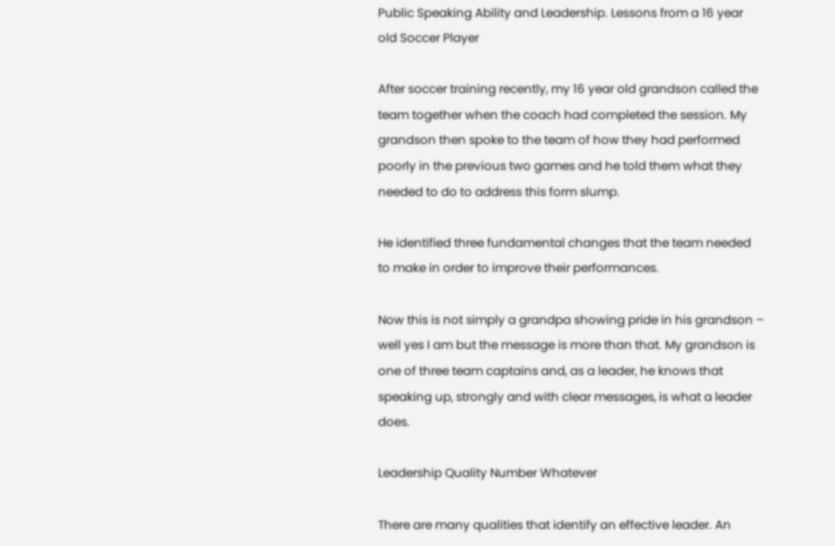Public Speaking Ability and Leadership. Lessons from a 16 year old Soccer Player

After soccer training recently, my 16 year old grandson called the team together when the coach had completed the session. My grandson then spoke to the team of how they had performed poorly in the previous two games and he told them what they needed to do to address this form slump.

He identified three fundamental changes that the team needed to make in order to improve their performances.

Now this is not simply a grandpa showing pride in his grandson – well yes I am but the message is more than that. My grandson is one of three team captains and, as a leader, he knows that speaking up, strongly and with clear messages, is what a leader does.

Leadership Quality Number Whatever

There are many qualities that identify an effective leader. An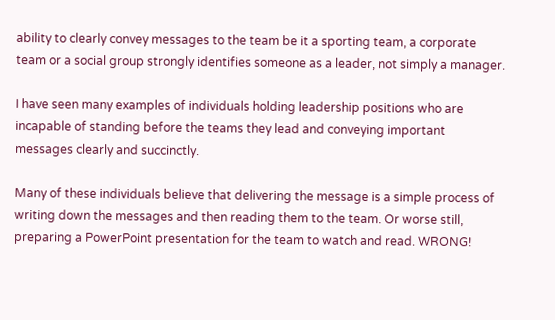ability to clearly convey messages to the team be it a sporting team, a corporate team or a social group strongly identifies someone as a leader, not simply a manager.

I have seen many examples of individuals holding leadership positions who are incapable of standing before the teams they lead and conveying important messages clearly and succinctly.

Many of these individuals believe that delivering the message is a simple process of writing down the messages and then reading them to the team. Or worse still, preparing a PowerPoint presentation for the team to watch and read. WRONG!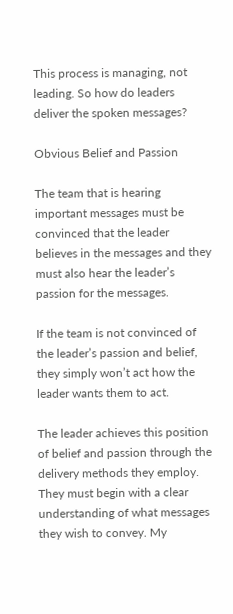This process is managing, not leading. So how do leaders deliver the spoken messages?

Obvious Belief and Passion

The team that is hearing important messages must be convinced that the leader believes in the messages and they must also hear the leader’s passion for the messages.

If the team is not convinced of the leader’s passion and belief, they simply won’t act how the leader wants them to act.

The leader achieves this position of belief and passion through the delivery methods they employ. They must begin with a clear understanding of what messages they wish to convey. My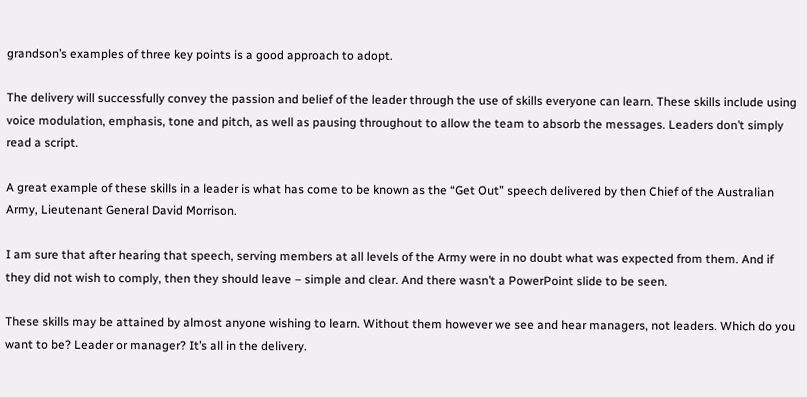grandson’s examples of three key points is a good approach to adopt.

The delivery will successfully convey the passion and belief of the leader through the use of skills everyone can learn. These skills include using voice modulation, emphasis, tone and pitch, as well as pausing throughout to allow the team to absorb the messages. Leaders don’t simply read a script.

A great example of these skills in a leader is what has come to be known as the “Get Out” speech delivered by then Chief of the Australian Army, Lieutenant General David Morrison.

I am sure that after hearing that speech, serving members at all levels of the Army were in no doubt what was expected from them. And if they did not wish to comply, then they should leave – simple and clear. And there wasn’t a PowerPoint slide to be seen.

These skills may be attained by almost anyone wishing to learn. Without them however we see and hear managers, not leaders. Which do you want to be? Leader or manager? It’s all in the delivery.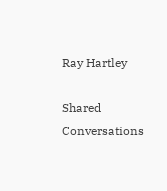Ray Hartley

Shared Conversations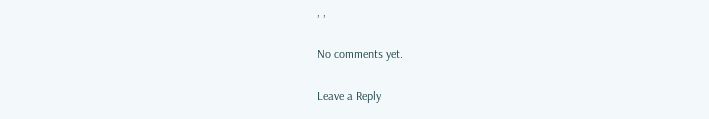, ,

No comments yet.

Leave a Reply